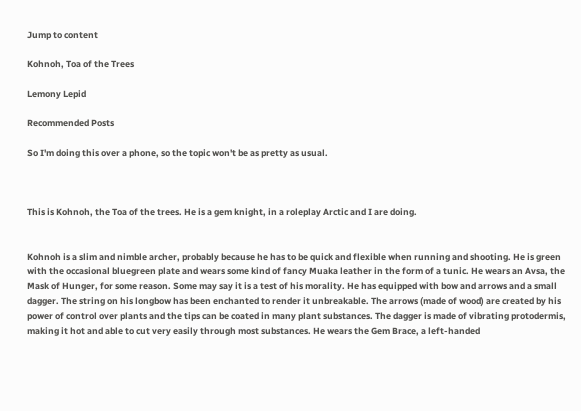Jump to content

Kohnoh, Toa of the Trees

Lemony Lepid

Recommended Posts

So I'm doing this over a phone, so the topic won't be as pretty as usual.



This is Kohnoh, the Toa of the trees. He is a gem knight, in a roleplay Arctic and I are doing.


Kohnoh is a slim and nimble archer, probably because he has to be quick and flexible when running and shooting. He is green with the occasional bluegreen plate and wears some kind of fancy Muaka leather in the form of a tunic. He wears an Avsa, the Mask of Hunger, for some reason. Some may say it is a test of his morality. He has equipped with bow and arrows and a small dagger. The string on his longbow has been enchanted to render it unbreakable. The arrows (made of wood) are created by his power of control over plants and the tips can be coated in many plant substances. The dagger is made of vibrating protodermis, making it hot and able to cut very easily through most substances. He wears the Gem Brace, a left-handed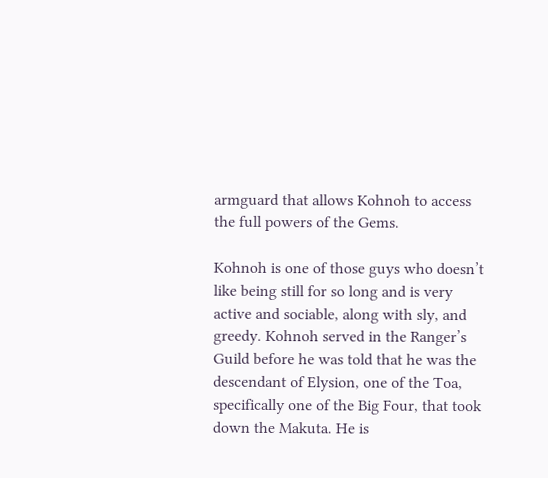armguard that allows Kohnoh to access the full powers of the Gems.

Kohnoh is one of those guys who doesn’t like being still for so long and is very active and sociable, along with sly, and greedy. Kohnoh served in the Ranger’s Guild before he was told that he was the descendant of Elysion, one of the Toa, specifically one of the Big Four, that took down the Makuta. He is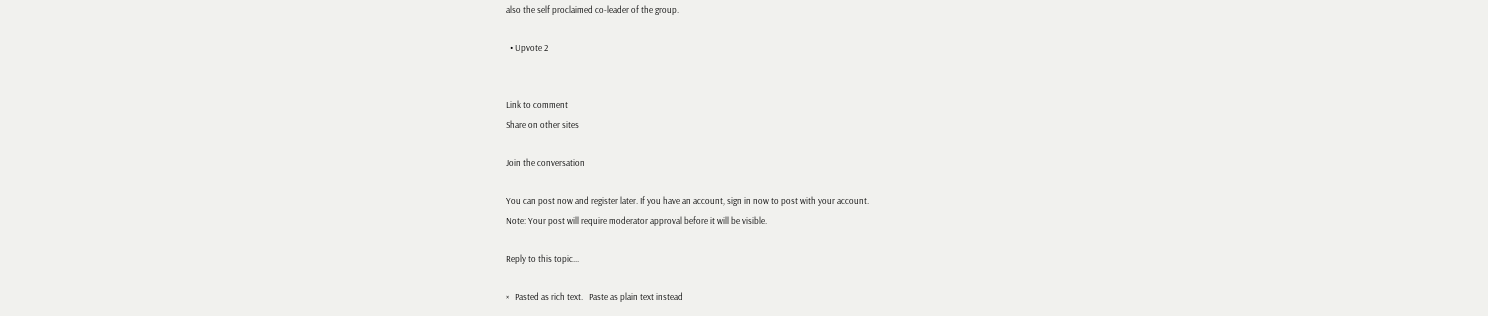also the self proclaimed co-leader of the group.

  • Upvote 2


Link to comment
Share on other sites

Join the conversation

You can post now and register later. If you have an account, sign in now to post with your account.
Note: Your post will require moderator approval before it will be visible.

Reply to this topic...

×   Pasted as rich text.   Paste as plain text instead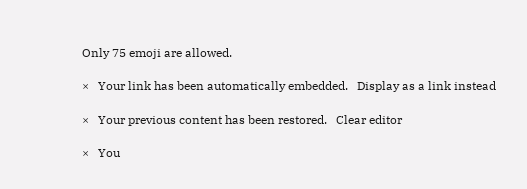Only 75 emoji are allowed.

×   Your link has been automatically embedded.   Display as a link instead

×   Your previous content has been restored.   Clear editor

×   You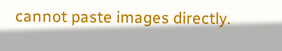cannot paste images directly.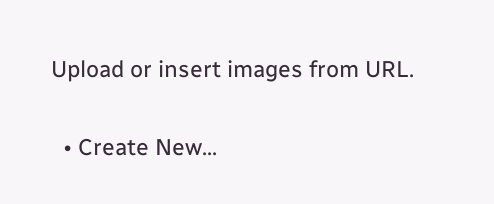Upload or insert images from URL.

  • Create New...